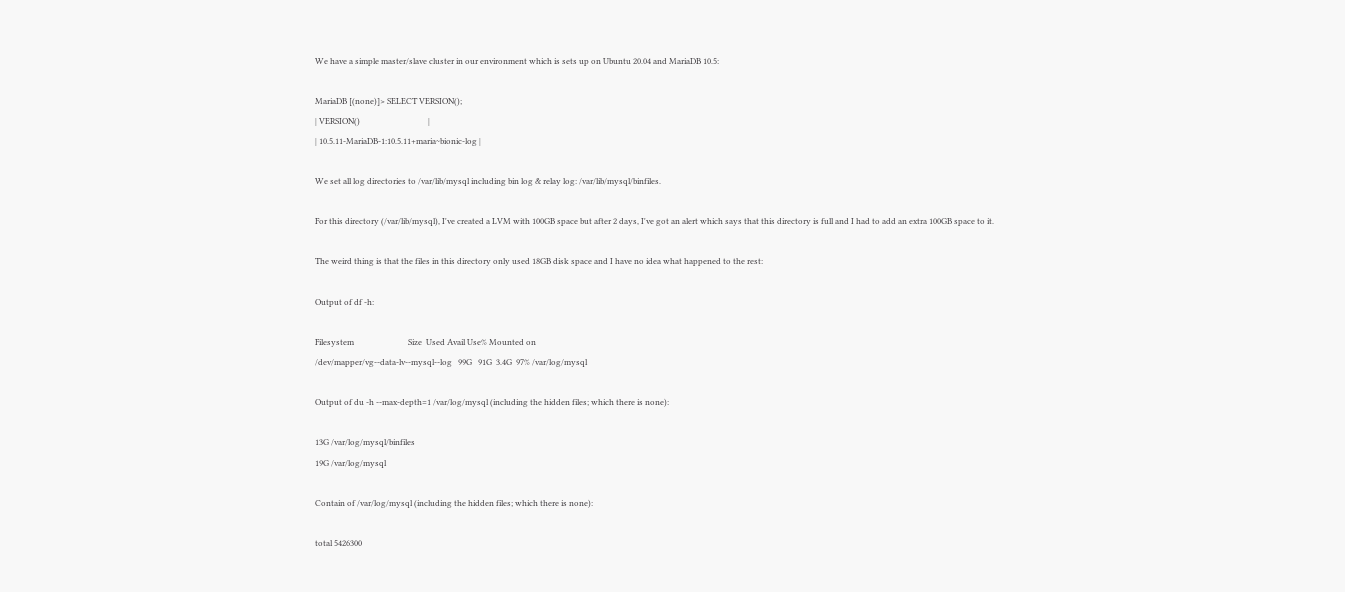We have a simple master/slave cluster in our environment which is sets up on Ubuntu 20.04 and MariaDB 10.5:

MariaDB [(none)]> SELECT VERSION();
| VERSION()                                  |
| 10.5.11-MariaDB-1:10.5.11+maria~bionic-log |

We set all log directories to /var/lib/mysql including bin log & relay log: /var/lib/mysql/binfiles.

For this directory (/var/lib/mysql), I've created a LVM with 100GB space but after 2 days, I've got an alert which says that this directory is full and I had to add an extra 100GB space to it.

The weird thing is that the files in this directory only used 18GB disk space and I have no idea what happened to the rest:

Output of df -h:

Filesystem                           Size  Used Avail Use% Mounted on
/dev/mapper/vg--data-lv--mysql--log   99G   91G  3.4G  97% /var/log/mysql

Output of du -h --max-depth=1 /var/log/mysql (including the hidden files; which there is none):

13G /var/log/mysql/binfiles
19G /var/log/mysql

Contain of /var/log/mysql (including the hidden files; which there is none):

total 5426300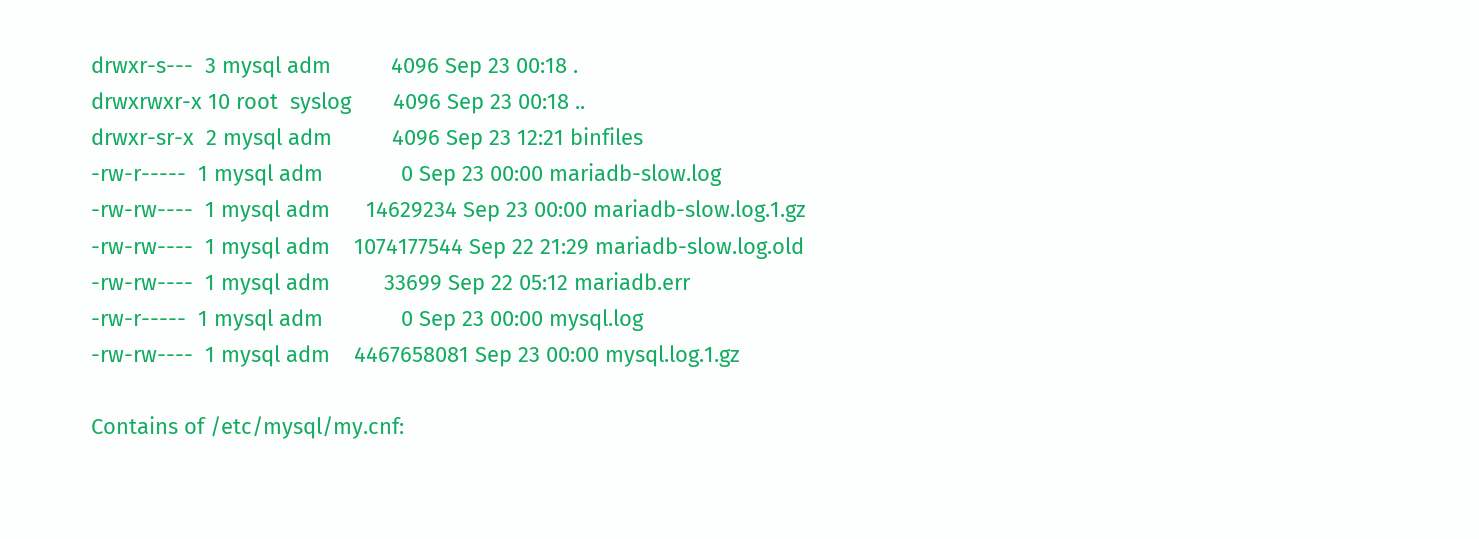drwxr-s---  3 mysql adm          4096 Sep 23 00:18 .
drwxrwxr-x 10 root  syslog       4096 Sep 23 00:18 ..
drwxr-sr-x  2 mysql adm          4096 Sep 23 12:21 binfiles
-rw-r-----  1 mysql adm             0 Sep 23 00:00 mariadb-slow.log
-rw-rw----  1 mysql adm      14629234 Sep 23 00:00 mariadb-slow.log.1.gz
-rw-rw----  1 mysql adm    1074177544 Sep 22 21:29 mariadb-slow.log.old
-rw-rw----  1 mysql adm         33699 Sep 22 05:12 mariadb.err
-rw-r-----  1 mysql adm             0 Sep 23 00:00 mysql.log
-rw-rw----  1 mysql adm    4467658081 Sep 23 00:00 mysql.log.1.gz

Contains of /etc/mysql/my.cnf: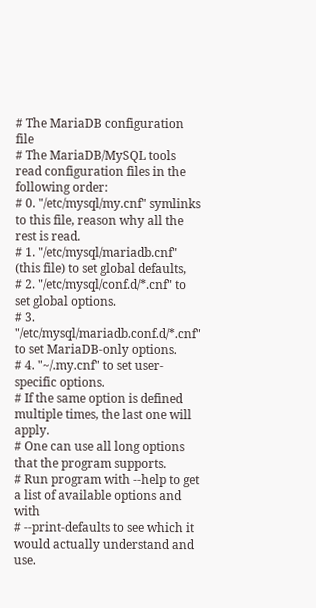# The MariaDB configuration file
# The MariaDB/MySQL tools read configuration files in the following order:
# 0. "/etc/mysql/my.cnf" symlinks to this file, reason why all the rest is read.
# 1. "/etc/mysql/mariadb.cnf" (this file) to set global defaults,
# 2. "/etc/mysql/conf.d/*.cnf" to set global options.
# 3. "/etc/mysql/mariadb.conf.d/*.cnf" to set MariaDB-only options.
# 4. "~/.my.cnf" to set user-specific options.
# If the same option is defined multiple times, the last one will apply.
# One can use all long options that the program supports.
# Run program with --help to get a list of available options and with
# --print-defaults to see which it would actually understand and use.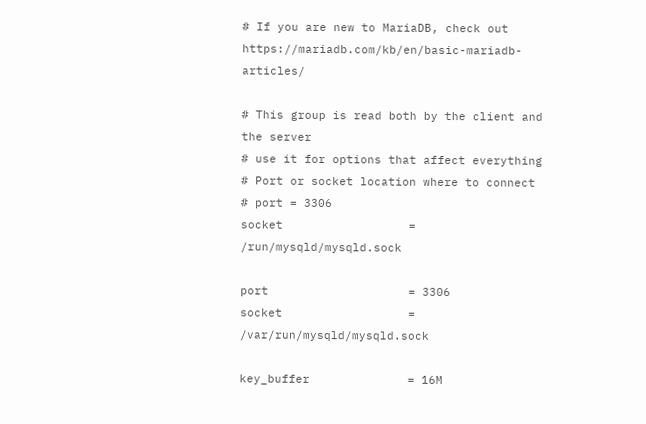# If you are new to MariaDB, check out https://mariadb.com/kb/en/basic-mariadb-articles/

# This group is read both by the client and the server
# use it for options that affect everything
# Port or socket location where to connect
# port = 3306
socket                  = /run/mysqld/mysqld.sock

port                    = 3306
socket                  = /var/run/mysqld/mysqld.sock

key_buffer              = 16M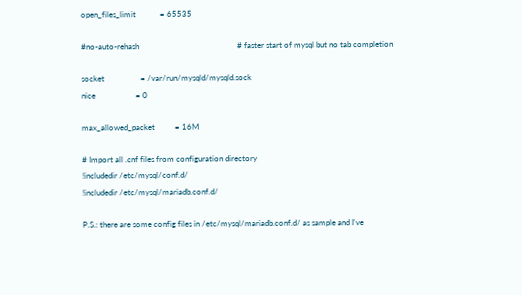open_files_limit            = 65535

#no-auto-rehash                                                 # faster start of mysql but no tab completion

socket                  = /var/run/mysqld/mysqld.sock
nice                    = 0

max_allowed_packet          = 16M

# Import all .cnf files from configuration directory
!includedir /etc/mysql/conf.d/
!includedir /etc/mysql/mariadb.conf.d/

P.S.: there are some config files in /etc/mysql/mariadb.conf.d/ as sample and I've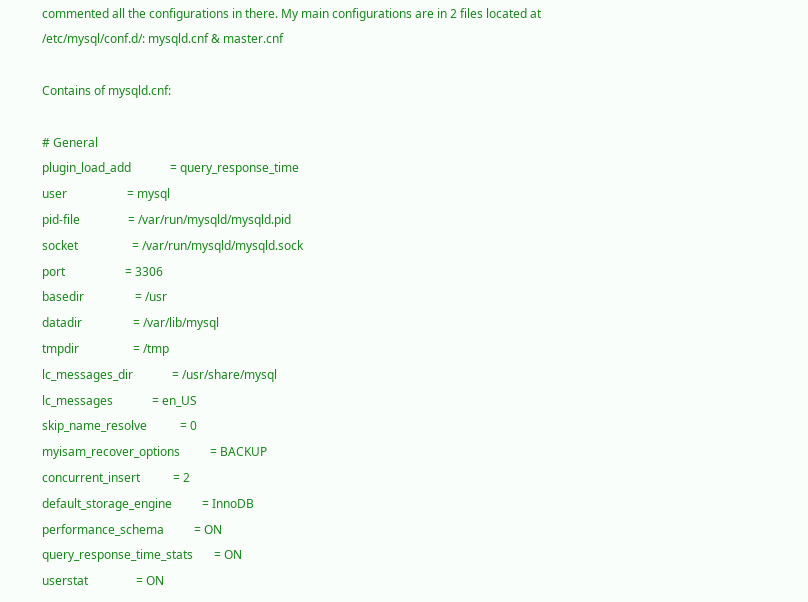commented all the configurations in there. My main configurations are in 2 files located at /etc/mysql/conf.d/: mysqld.cnf & master.cnf

Contains of mysqld.cnf:

# General
plugin_load_add             = query_response_time
user                    = mysql
pid-file                = /var/run/mysqld/mysqld.pid
socket                  = /var/run/mysqld/mysqld.sock
port                    = 3306
basedir                 = /usr
datadir                 = /var/lib/mysql
tmpdir                  = /tmp
lc_messages_dir             = /usr/share/mysql
lc_messages             = en_US
skip_name_resolve           = 0
myisam_recover_options          = BACKUP
concurrent_insert           = 2
default_storage_engine          = InnoDB
performance_schema          = ON
query_response_time_stats       = ON
userstat                = ON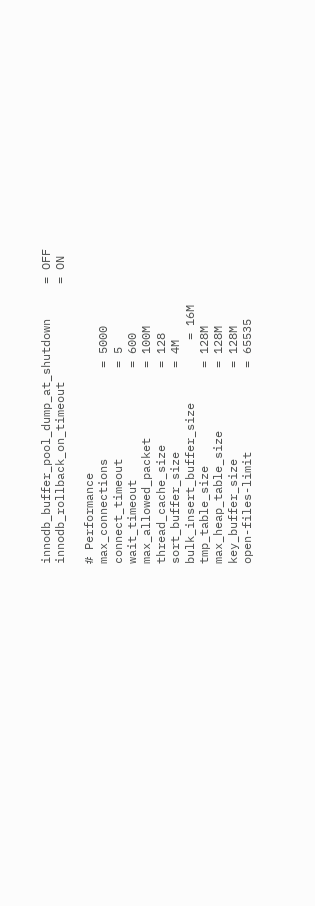innodb_buffer_pool_dump_at_shutdown     = OFF
innodb_rollback_on_timeout              = ON

# Performance
max_connections             = 5000
connect_timeout             = 5
wait_timeout                = 600
max_allowed_packet          = 100M
thread_cache_size           = 128
sort_buffer_size            = 4M
bulk_insert_buffer_size         = 16M
tmp_table_size              = 128M
max_heap_table_size         = 128M
key_buffer_size             = 128M
open-files-limit            = 65535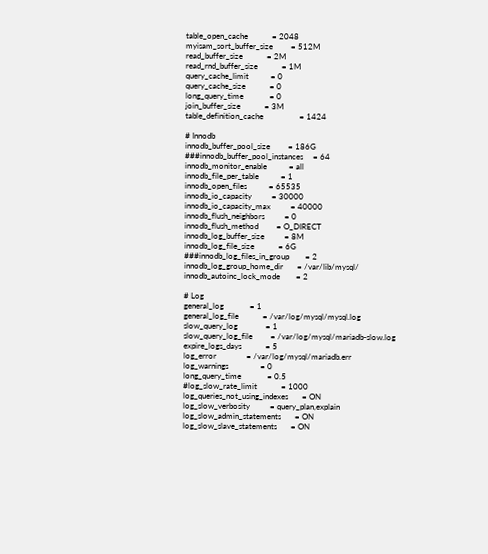table_open_cache            = 2048
myisam_sort_buffer_size         = 512M
read_buffer_size            = 2M
read_rnd_buffer_size            = 1M
query_cache_limit           = 0
query_cache_size            = 0
long_query_time             = 0
join_buffer_size            = 3M
table_definition_cache                  = 1424

# Innodb
innodb_buffer_pool_size         = 186G
###innodb_buffer_pool_instances     = 64
innodb_monitor_enable           = all
innodb_file_per_table           = 1
innodb_open_files           = 65535
innodb_io_capacity          = 30000
innodb_io_capacity_max          = 40000
innodb_flush_neighbors          = 0
innodb_flush_method         = O_DIRECT
innodb_log_buffer_size          = 8M
innodb_log_file_size            = 6G
###innodb_log_files_in_group        = 2
innodb_log_group_home_dir       = /var/lib/mysql/
innodb_autoinc_lock_mode        = 2

# Log
general_log             = 1
general_log_file            = /var/log/mysql/mysql.log
slow_query_log              = 1
slow_query_log_file         = /var/log/mysql/mariadb-slow.log
expire_logs_days            = 5
log_error               = /var/log/mysql/mariadb.err
log_warnings                = 0
long_query_time             = 0.5
#log_slow_rate_limit            = 1000
log_queries_not_using_indexes       = ON
log_slow_verbosity          = query_plan,explain
log_slow_admin_statements       = ON
log_slow_slave_statements       = ON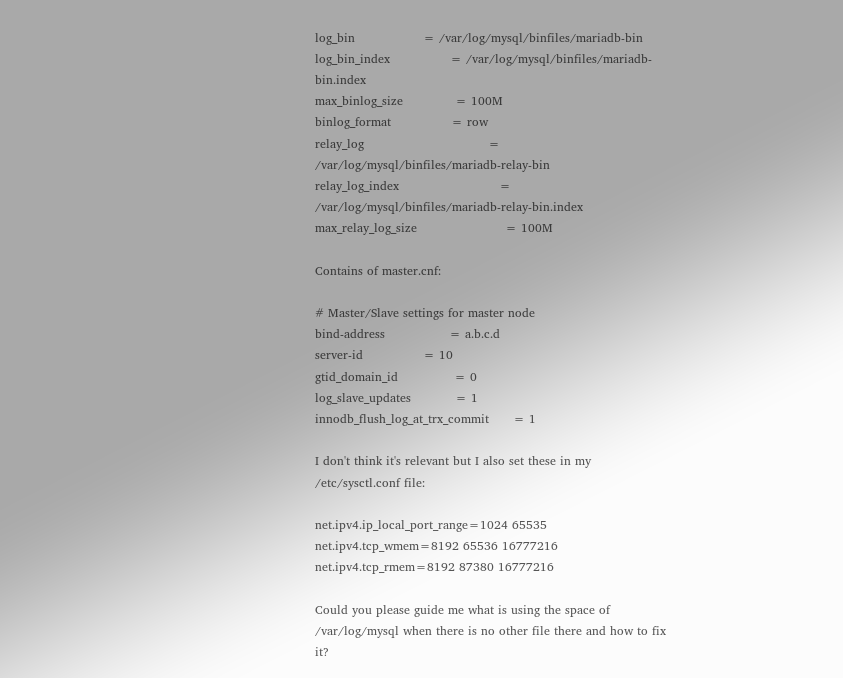log_bin                 = /var/log/mysql/binfiles/mariadb-bin
log_bin_index               = /var/log/mysql/binfiles/mariadb-bin.index
max_binlog_size             = 100M
binlog_format               = row
relay_log                               = /var/log/mysql/binfiles/mariadb-relay-bin
relay_log_index                         = /var/log/mysql/binfiles/mariadb-relay-bin.index
max_relay_log_size                      = 100M

Contains of master.cnf:

# Master/Slave settings for master node
bind-address                = a.b.c.d
server-id               = 10
gtid_domain_id              = 0
log_slave_updates           = 1
innodb_flush_log_at_trx_commit      = 1

I don't think it's relevant but I also set these in my /etc/sysctl.conf file:

net.ipv4.ip_local_port_range=1024 65535
net.ipv4.tcp_wmem=8192 65536 16777216
net.ipv4.tcp_rmem=8192 87380 16777216

Could you please guide me what is using the space of /var/log/mysql when there is no other file there and how to fix it?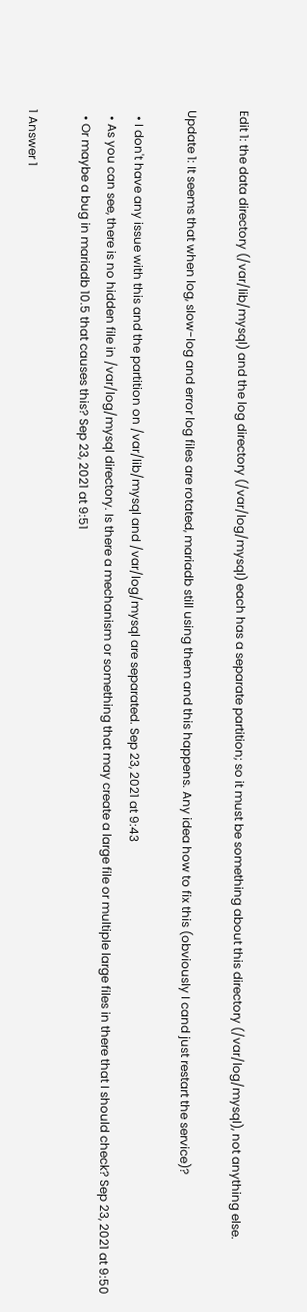Edit 1: the data directory (/var/lib/mysql) and the log directory (/var/log/mysql) each has a separate partition; so it must be something about this directory (/var/log/mysql), not anything else.

Update 1: It seems that when log, slow-log and error log files are rotated, mariadb still using them and this happens. Any idea how to fix this (obviously I cand just restart the service)?

  • I don't have any issue with this and the partition on /var/lib/mysql and /var/log/mysql are separated. Sep 23, 2021 at 9:43
  • As you can see, there is no hidden file in /var/log/mysql directory. Is there a mechanism or something that may create a large file or multiple large files in there that I should check? Sep 23, 2021 at 9:50
  • Or maybe a bug in mariadb 10.5 that causes this? Sep 23, 2021 at 9:51

1 Answer 1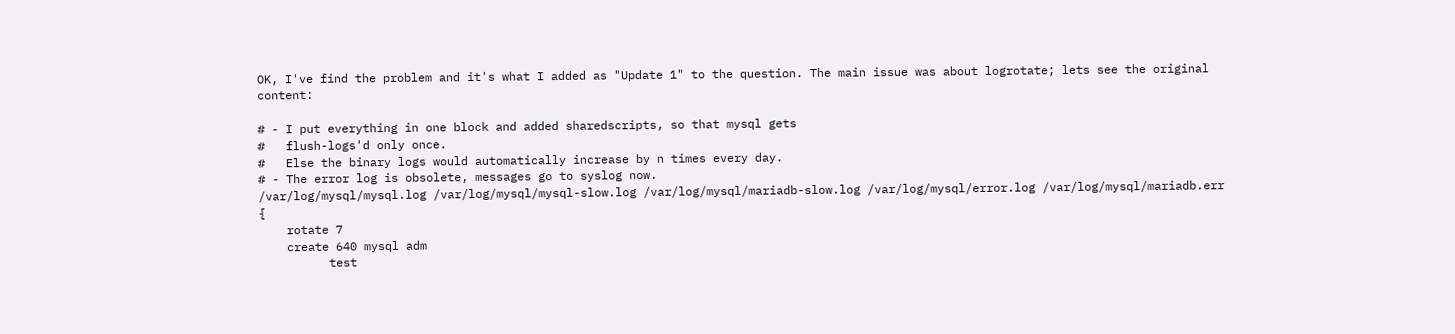OK, I've find the problem and it's what I added as "Update 1" to the question. The main issue was about logrotate; lets see the original content:

# - I put everything in one block and added sharedscripts, so that mysql gets
#   flush-logs'd only once.
#   Else the binary logs would automatically increase by n times every day.
# - The error log is obsolete, messages go to syslog now.
/var/log/mysql/mysql.log /var/log/mysql/mysql-slow.log /var/log/mysql/mariadb-slow.log /var/log/mysql/error.log /var/log/mysql/mariadb.err {
    rotate 7
    create 640 mysql adm
          test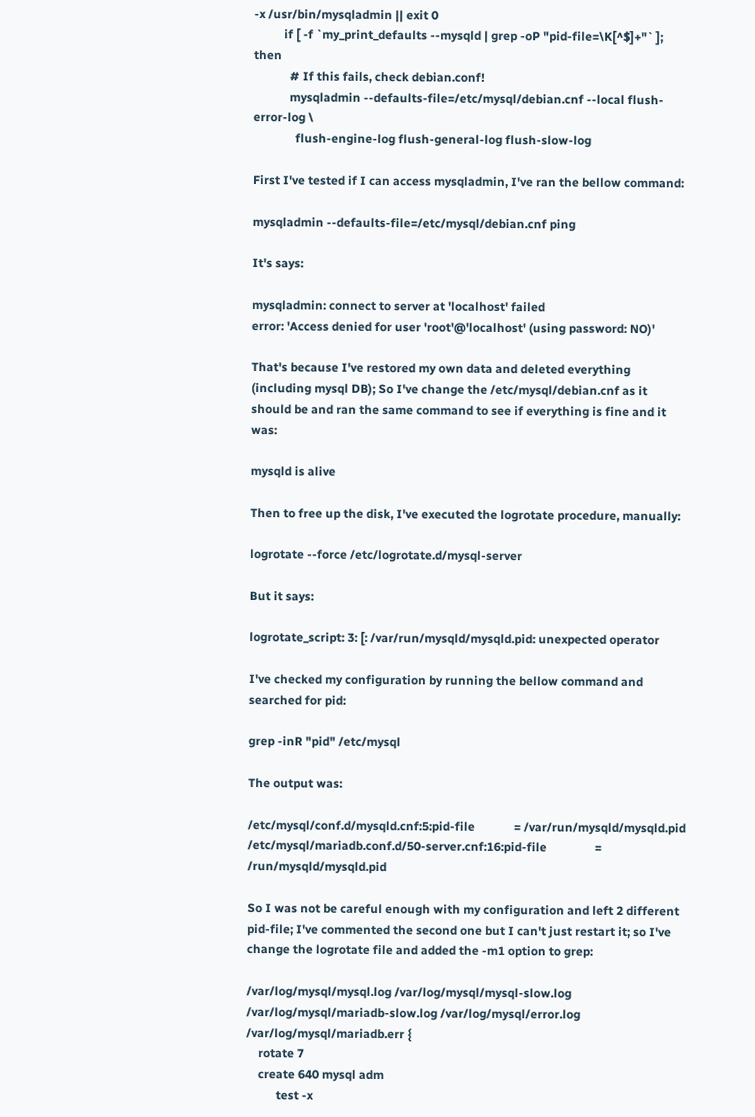-x /usr/bin/mysqladmin || exit 0
          if [ -f `my_print_defaults --mysqld | grep -oP "pid-file=\K[^$]+"` ]; then
            # If this fails, check debian.conf!
            mysqladmin --defaults-file=/etc/mysql/debian.cnf --local flush-error-log \
              flush-engine-log flush-general-log flush-slow-log

First I've tested if I can access mysqladmin, I've ran the bellow command:

mysqladmin --defaults-file=/etc/mysql/debian.cnf ping

It's says:

mysqladmin: connect to server at 'localhost' failed
error: 'Access denied for user 'root'@'localhost' (using password: NO)'

That's because I've restored my own data and deleted everything (including mysql DB); So I've change the /etc/mysql/debian.cnf as it should be and ran the same command to see if everything is fine and it was:

mysqld is alive

Then to free up the disk, I've executed the logrotate procedure, manually:

logrotate --force /etc/logrotate.d/mysql-server

But it says:

logrotate_script: 3: [: /var/run/mysqld/mysqld.pid: unexpected operator

I've checked my configuration by running the bellow command and searched for pid:

grep -inR "pid" /etc/mysql

The output was:

/etc/mysql/conf.d/mysqld.cnf:5:pid-file             = /var/run/mysqld/mysqld.pid
/etc/mysql/mariadb.conf.d/50-server.cnf:16:pid-file                = /run/mysqld/mysqld.pid

So I was not be careful enough with my configuration and left 2 different pid-file; I've commented the second one but I can't just restart it; so I've change the logrotate file and added the -m1 option to grep:

/var/log/mysql/mysql.log /var/log/mysql/mysql-slow.log /var/log/mysql/mariadb-slow.log /var/log/mysql/error.log /var/log/mysql/mariadb.err {
    rotate 7
    create 640 mysql adm
          test -x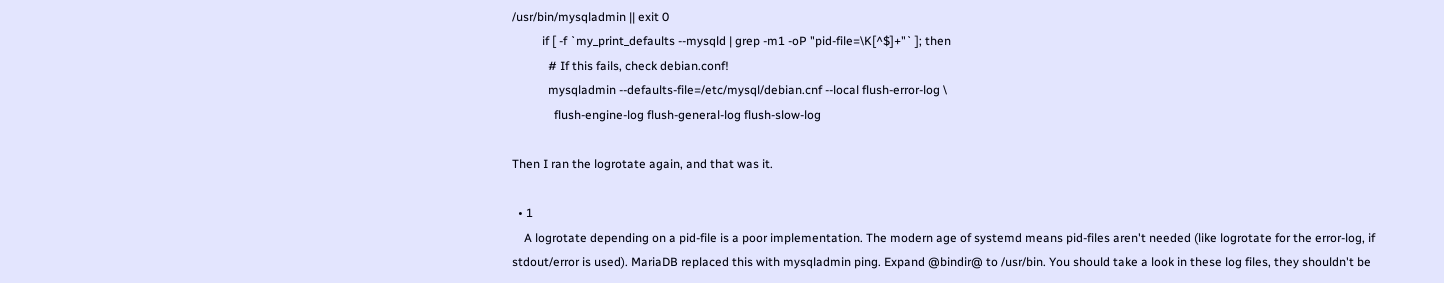/usr/bin/mysqladmin || exit 0
          if [ -f `my_print_defaults --mysqld | grep -m1 -oP "pid-file=\K[^$]+"` ]; then
            # If this fails, check debian.conf!
            mysqladmin --defaults-file=/etc/mysql/debian.cnf --local flush-error-log \
              flush-engine-log flush-general-log flush-slow-log

Then I ran the logrotate again, and that was it.

  • 1
    A logrotate depending on a pid-file is a poor implementation. The modern age of systemd means pid-files aren't needed (like logrotate for the error-log, if stdout/error is used). MariaDB replaced this with mysqladmin ping. Expand @bindir@ to /usr/bin. You should take a look in these log files, they shouldn't be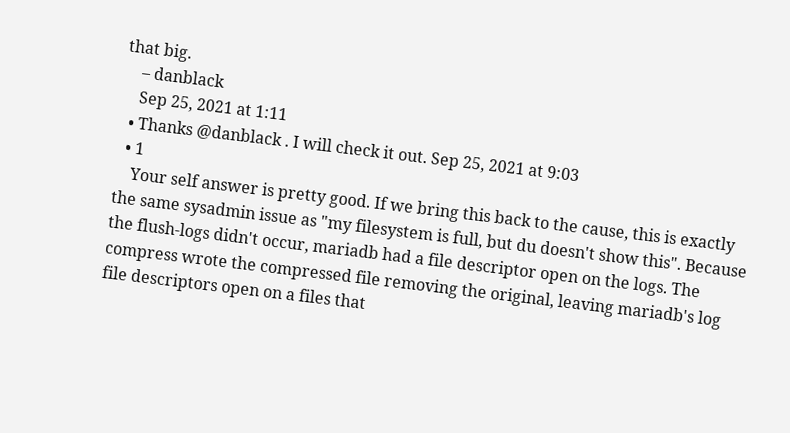that big.
    – danblack
    Sep 25, 2021 at 1:11
  • Thanks @danblack . I will check it out. Sep 25, 2021 at 9:03
  • 1
    Your self answer is pretty good. If we bring this back to the cause, this is exactly the same sysadmin issue as "my filesystem is full, but du doesn't show this". Because the flush-logs didn't occur, mariadb had a file descriptor open on the logs. The compress wrote the compressed file removing the original, leaving mariadb's log file descriptors open on a files that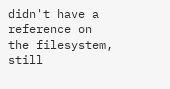didn't have a reference on the filesystem, still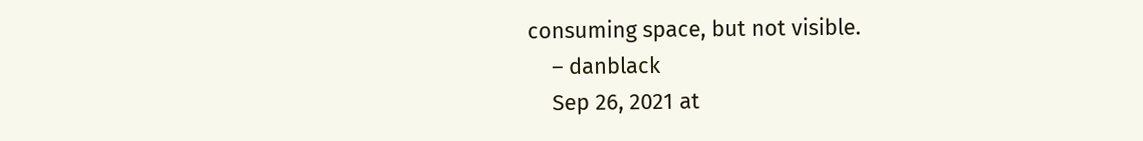consuming space, but not visible.
    – danblack
    Sep 26, 2021 at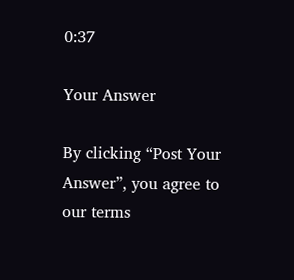0:37

Your Answer

By clicking “Post Your Answer”, you agree to our terms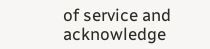of service and acknowledge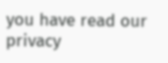you have read our privacy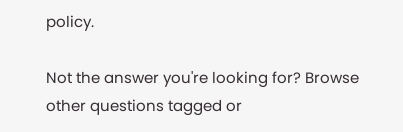policy.

Not the answer you're looking for? Browse other questions tagged or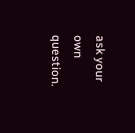ask your own question.